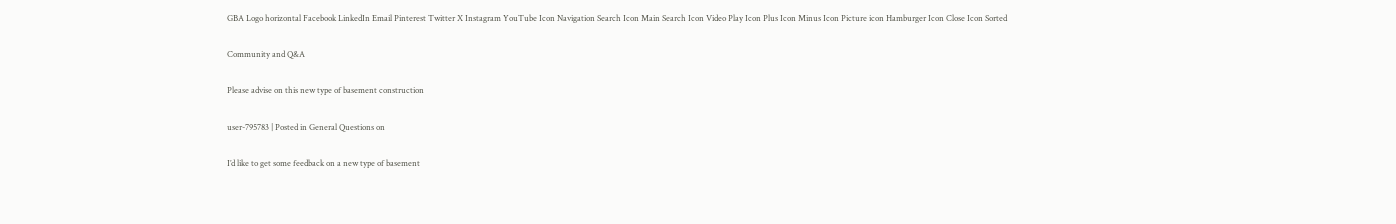GBA Logo horizontal Facebook LinkedIn Email Pinterest Twitter X Instagram YouTube Icon Navigation Search Icon Main Search Icon Video Play Icon Plus Icon Minus Icon Picture icon Hamburger Icon Close Icon Sorted

Community and Q&A

Please advise on this new type of basement construction

user-795783 | Posted in General Questions on

I’d like to get some feedback on a new type of basement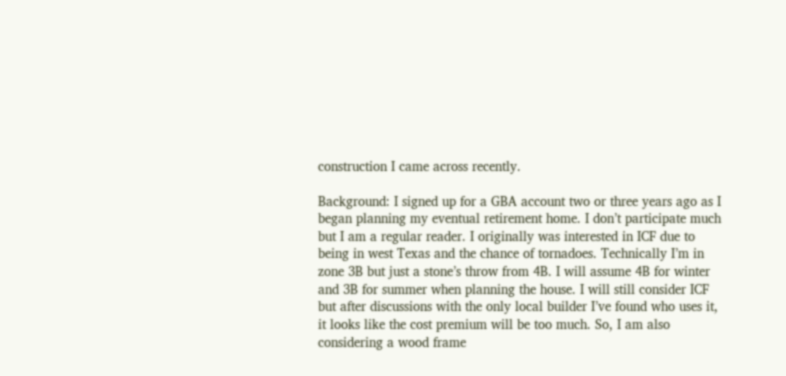construction I came across recently.

Background: I signed up for a GBA account two or three years ago as I began planning my eventual retirement home. I don’t participate much but I am a regular reader. I originally was interested in ICF due to being in west Texas and the chance of tornadoes. Technically I’m in zone 3B but just a stone’s throw from 4B. I will assume 4B for winter and 3B for summer when planning the house. I will still consider ICF but after discussions with the only local builder I’ve found who uses it, it looks like the cost premium will be too much. So, I am also considering a wood frame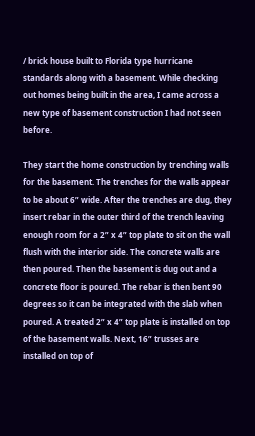/ brick house built to Florida type hurricane standards along with a basement. While checking out homes being built in the area, I came across a new type of basement construction I had not seen before.

They start the home construction by trenching walls for the basement. The trenches for the walls appear to be about 6” wide. After the trenches are dug, they insert rebar in the outer third of the trench leaving enough room for a 2” x 4” top plate to sit on the wall flush with the interior side. The concrete walls are then poured. Then the basement is dug out and a concrete floor is poured. The rebar is then bent 90 degrees so it can be integrated with the slab when poured. A treated 2” x 4” top plate is installed on top of the basement walls. Next, 16” trusses are installed on top of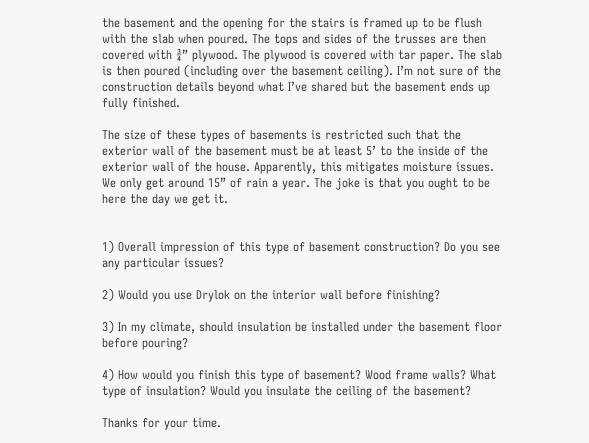the basement and the opening for the stairs is framed up to be flush with the slab when poured. The tops and sides of the trusses are then covered with ¾” plywood. The plywood is covered with tar paper. The slab is then poured (including over the basement ceiling). I’m not sure of the construction details beyond what I’ve shared but the basement ends up fully finished.

The size of these types of basements is restricted such that the exterior wall of the basement must be at least 5’ to the inside of the exterior wall of the house. Apparently, this mitigates moisture issues. We only get around 15” of rain a year. The joke is that you ought to be here the day we get it.


1) Overall impression of this type of basement construction? Do you see any particular issues?

2) Would you use Drylok on the interior wall before finishing?

3) In my climate, should insulation be installed under the basement floor before pouring?

4) How would you finish this type of basement? Wood frame walls? What type of insulation? Would you insulate the ceiling of the basement?

Thanks for your time.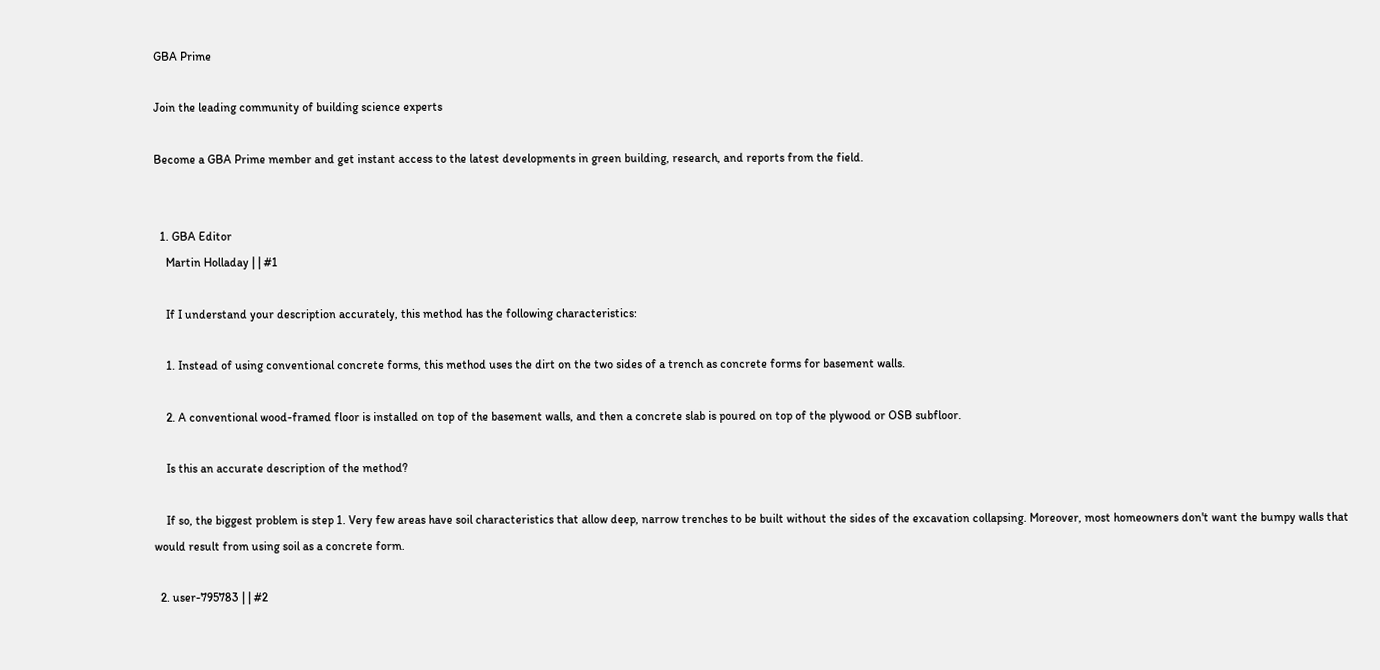GBA Prime

Join the leading community of building science experts

Become a GBA Prime member and get instant access to the latest developments in green building, research, and reports from the field.


  1. GBA Editor
    Martin Holladay | | #1

    If I understand your description accurately, this method has the following characteristics:

    1. Instead of using conventional concrete forms, this method uses the dirt on the two sides of a trench as concrete forms for basement walls.

    2. A conventional wood-framed floor is installed on top of the basement walls, and then a concrete slab is poured on top of the plywood or OSB subfloor.

    Is this an accurate description of the method?

    If so, the biggest problem is step 1. Very few areas have soil characteristics that allow deep, narrow trenches to be built without the sides of the excavation collapsing. Moreover, most homeowners don't want the bumpy walls that would result from using soil as a concrete form.

  2. user-795783 | | #2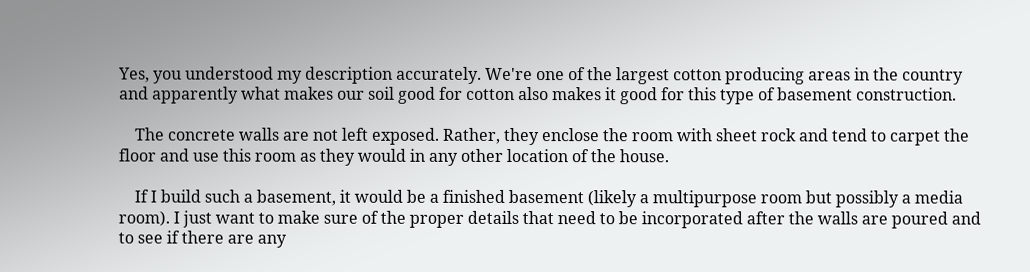Yes, you understood my description accurately. We're one of the largest cotton producing areas in the country and apparently what makes our soil good for cotton also makes it good for this type of basement construction.

    The concrete walls are not left exposed. Rather, they enclose the room with sheet rock and tend to carpet the floor and use this room as they would in any other location of the house.

    If I build such a basement, it would be a finished basement (likely a multipurpose room but possibly a media room). I just want to make sure of the proper details that need to be incorporated after the walls are poured and to see if there are any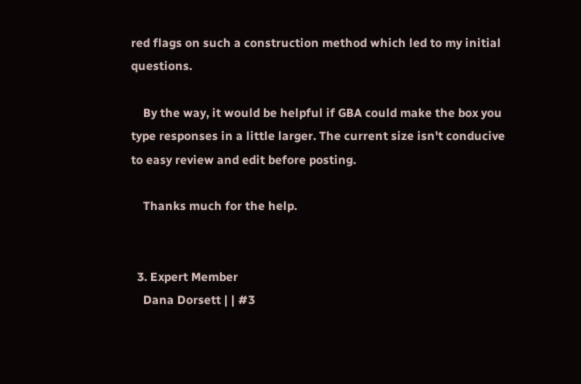red flags on such a construction method which led to my initial questions.

    By the way, it would be helpful if GBA could make the box you type responses in a little larger. The current size isn't conducive to easy review and edit before posting.

    Thanks much for the help.


  3. Expert Member
    Dana Dorsett | | #3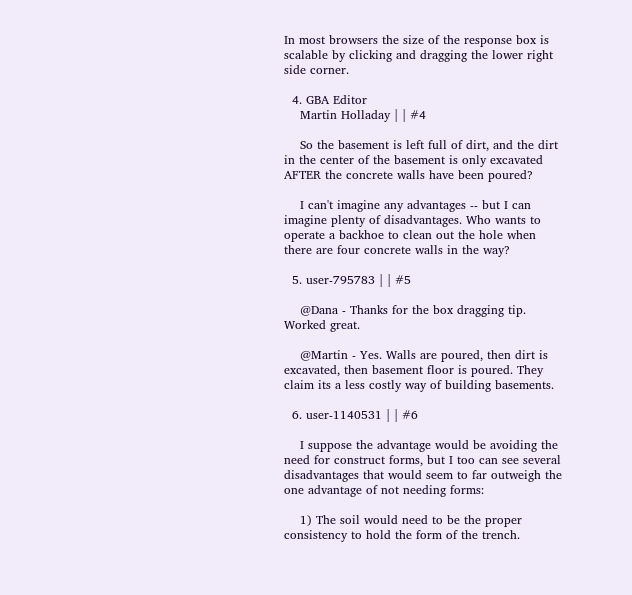In most browsers the size of the response box is scalable by clicking and dragging the lower right side corner.

  4. GBA Editor
    Martin Holladay | | #4

    So the basement is left full of dirt, and the dirt in the center of the basement is only excavated AFTER the concrete walls have been poured?

    I can't imagine any advantages -- but I can imagine plenty of disadvantages. Who wants to operate a backhoe to clean out the hole when there are four concrete walls in the way?

  5. user-795783 | | #5

    @Dana - Thanks for the box dragging tip. Worked great.

    @Martin - Yes. Walls are poured, then dirt is excavated, then basement floor is poured. They claim its a less costly way of building basements.

  6. user-1140531 | | #6

    I suppose the advantage would be avoiding the need for construct forms, but I too can see several disadvantages that would seem to far outweigh the one advantage of not needing forms:

    1) The soil would need to be the proper consistency to hold the form of the trench.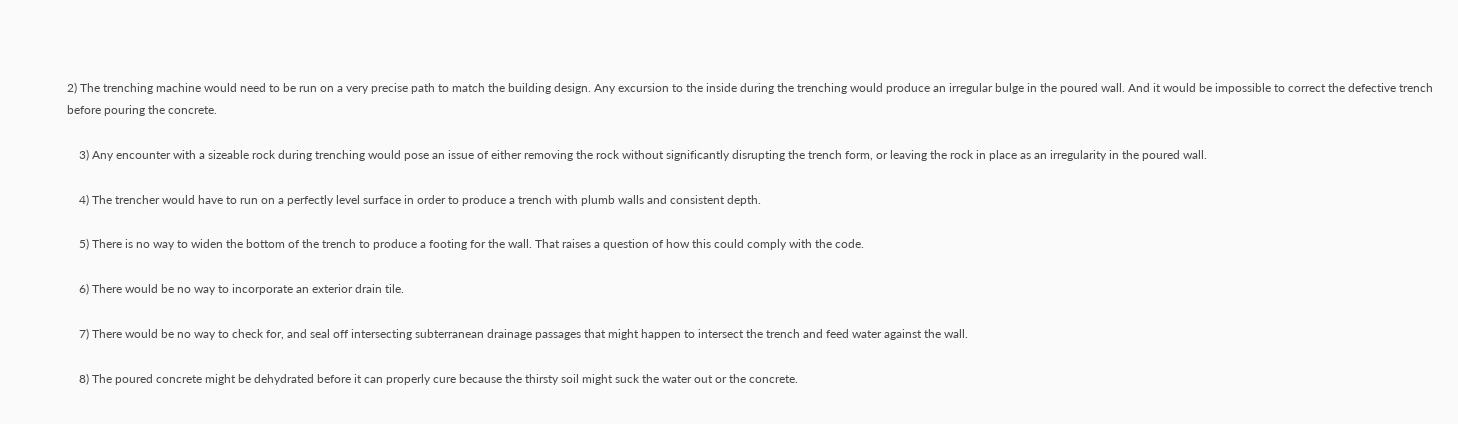2) The trenching machine would need to be run on a very precise path to match the building design. Any excursion to the inside during the trenching would produce an irregular bulge in the poured wall. And it would be impossible to correct the defective trench before pouring the concrete.

    3) Any encounter with a sizeable rock during trenching would pose an issue of either removing the rock without significantly disrupting the trench form, or leaving the rock in place as an irregularity in the poured wall.

    4) The trencher would have to run on a perfectly level surface in order to produce a trench with plumb walls and consistent depth.

    5) There is no way to widen the bottom of the trench to produce a footing for the wall. That raises a question of how this could comply with the code.

    6) There would be no way to incorporate an exterior drain tile.

    7) There would be no way to check for, and seal off intersecting subterranean drainage passages that might happen to intersect the trench and feed water against the wall.

    8) The poured concrete might be dehydrated before it can properly cure because the thirsty soil might suck the water out or the concrete.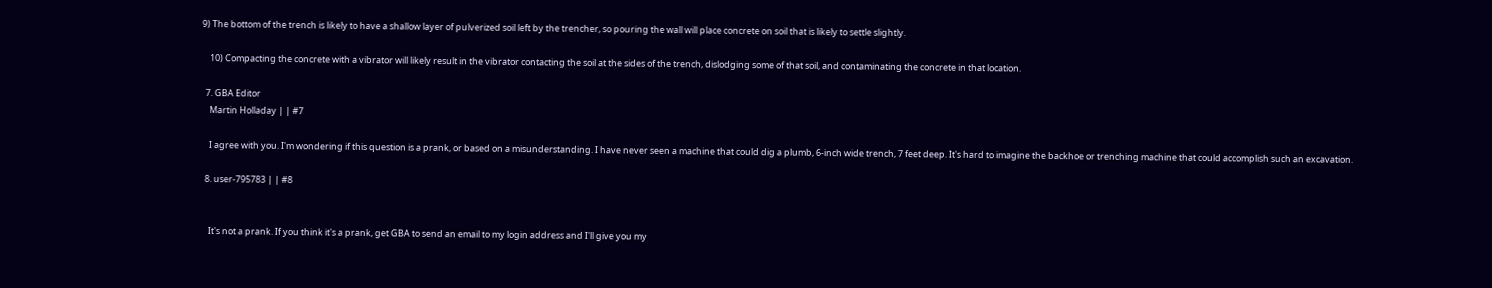9) The bottom of the trench is likely to have a shallow layer of pulverized soil left by the trencher, so pouring the wall will place concrete on soil that is likely to settle slightly.

    10) Compacting the concrete with a vibrator will likely result in the vibrator contacting the soil at the sides of the trench, dislodging some of that soil, and contaminating the concrete in that location.

  7. GBA Editor
    Martin Holladay | | #7

    I agree with you. I'm wondering if this question is a prank, or based on a misunderstanding. I have never seen a machine that could dig a plumb, 6-inch wide trench, 7 feet deep. It's hard to imagine the backhoe or trenching machine that could accomplish such an excavation.

  8. user-795783 | | #8


    It's not a prank. If you think it's a prank, get GBA to send an email to my login address and I'll give you my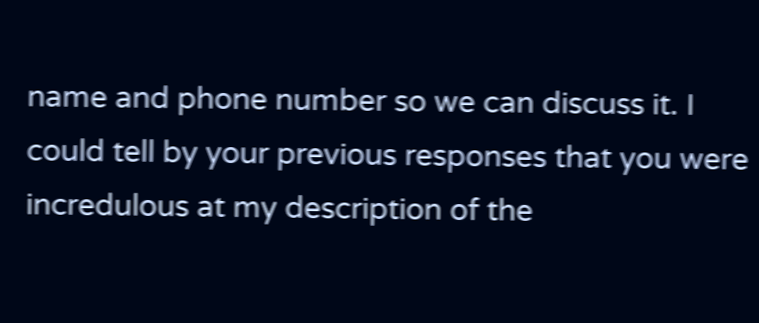name and phone number so we can discuss it. I could tell by your previous responses that you were incredulous at my description of the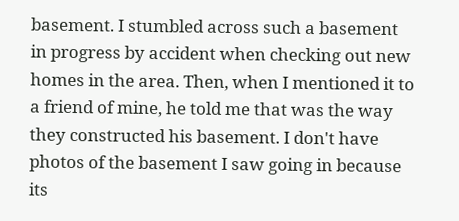basement. I stumbled across such a basement in progress by accident when checking out new homes in the area. Then, when I mentioned it to a friend of mine, he told me that was the way they constructed his basement. I don't have photos of the basement I saw going in because its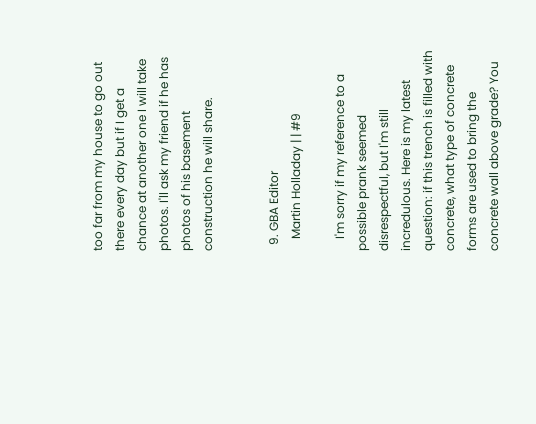too far from my house to go out there every day but if I get a chance at another one I will take photos. I'll ask my friend if he has photos of his basement construction he will share.


  9. GBA Editor
    Martin Holladay | | #9

    I'm sorry if my reference to a possible prank seemed disrespectful, but I'm still incredulous. Here is my latest question: if this trench is filled with concrete, what type of concrete forms are used to bring the concrete wall above grade? You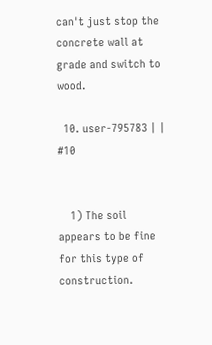can't just stop the concrete wall at grade and switch to wood.

  10. user-795783 | | #10


    1) The soil appears to be fine for this type of construction.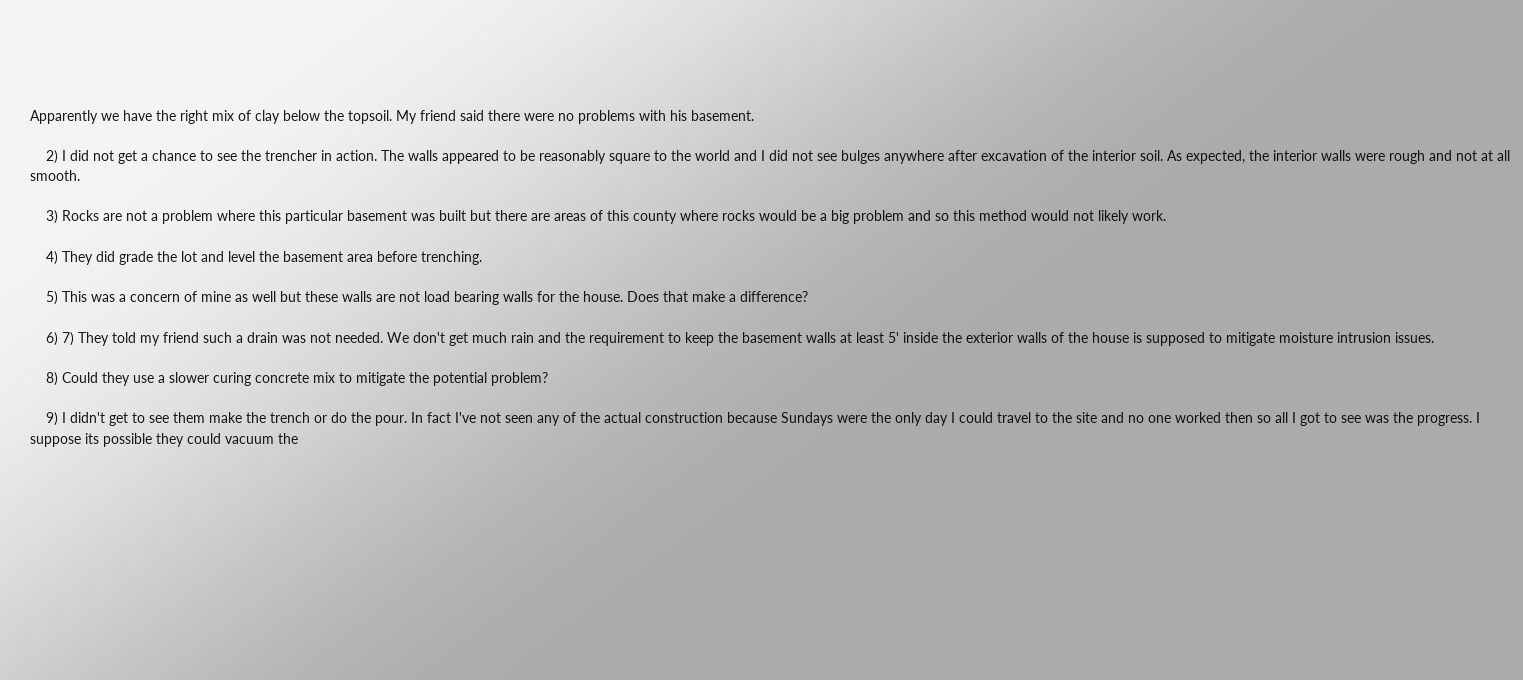Apparently we have the right mix of clay below the topsoil. My friend said there were no problems with his basement.

    2) I did not get a chance to see the trencher in action. The walls appeared to be reasonably square to the world and I did not see bulges anywhere after excavation of the interior soil. As expected, the interior walls were rough and not at all smooth.

    3) Rocks are not a problem where this particular basement was built but there are areas of this county where rocks would be a big problem and so this method would not likely work.

    4) They did grade the lot and level the basement area before trenching.

    5) This was a concern of mine as well but these walls are not load bearing walls for the house. Does that make a difference?

    6) 7) They told my friend such a drain was not needed. We don't get much rain and the requirement to keep the basement walls at least 5' inside the exterior walls of the house is supposed to mitigate moisture intrusion issues.

    8) Could they use a slower curing concrete mix to mitigate the potential problem?

    9) I didn't get to see them make the trench or do the pour. In fact I've not seen any of the actual construction because Sundays were the only day I could travel to the site and no one worked then so all I got to see was the progress. I suppose its possible they could vacuum the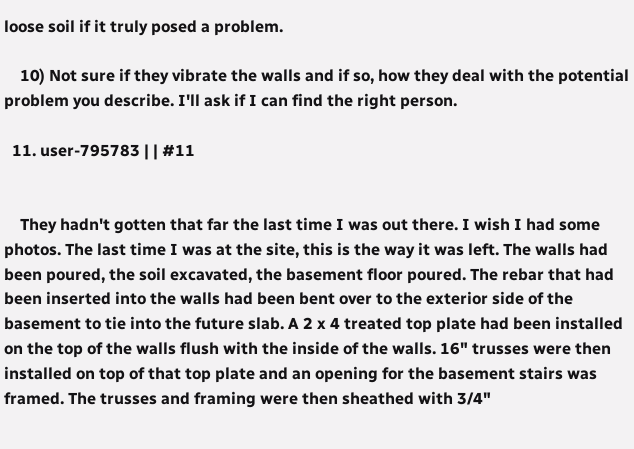loose soil if it truly posed a problem.

    10) Not sure if they vibrate the walls and if so, how they deal with the potential problem you describe. I'll ask if I can find the right person.

  11. user-795783 | | #11


    They hadn't gotten that far the last time I was out there. I wish I had some photos. The last time I was at the site, this is the way it was left. The walls had been poured, the soil excavated, the basement floor poured. The rebar that had been inserted into the walls had been bent over to the exterior side of the basement to tie into the future slab. A 2 x 4 treated top plate had been installed on the top of the walls flush with the inside of the walls. 16" trusses were then installed on top of that top plate and an opening for the basement stairs was framed. The trusses and framing were then sheathed with 3/4"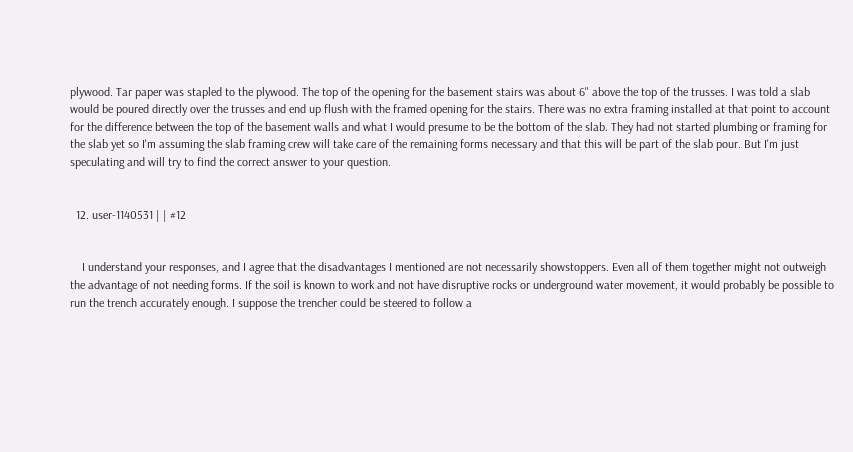plywood. Tar paper was stapled to the plywood. The top of the opening for the basement stairs was about 6" above the top of the trusses. I was told a slab would be poured directly over the trusses and end up flush with the framed opening for the stairs. There was no extra framing installed at that point to account for the difference between the top of the basement walls and what I would presume to be the bottom of the slab. They had not started plumbing or framing for the slab yet so I'm assuming the slab framing crew will take care of the remaining forms necessary and that this will be part of the slab pour. But I'm just speculating and will try to find the correct answer to your question.


  12. user-1140531 | | #12


    I understand your responses, and I agree that the disadvantages I mentioned are not necessarily showstoppers. Even all of them together might not outweigh the advantage of not needing forms. If the soil is known to work and not have disruptive rocks or underground water movement, it would probably be possible to run the trench accurately enough. I suppose the trencher could be steered to follow a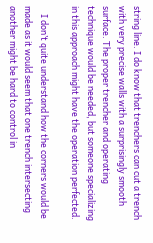string line. I do know that trenchers can cut a trench with very precise walls with a surprisingly smooth surface. The proper trencher and operating technique would be needed, but someone specializing in this approach might have the operation perfected.

    I don’t quite understand how the corners would be made as it would seem that one trench intersecting another might be hard to control in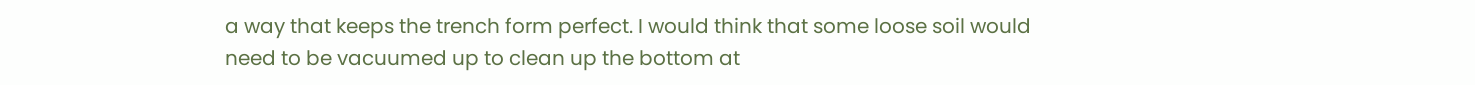a way that keeps the trench form perfect. I would think that some loose soil would need to be vacuumed up to clean up the bottom at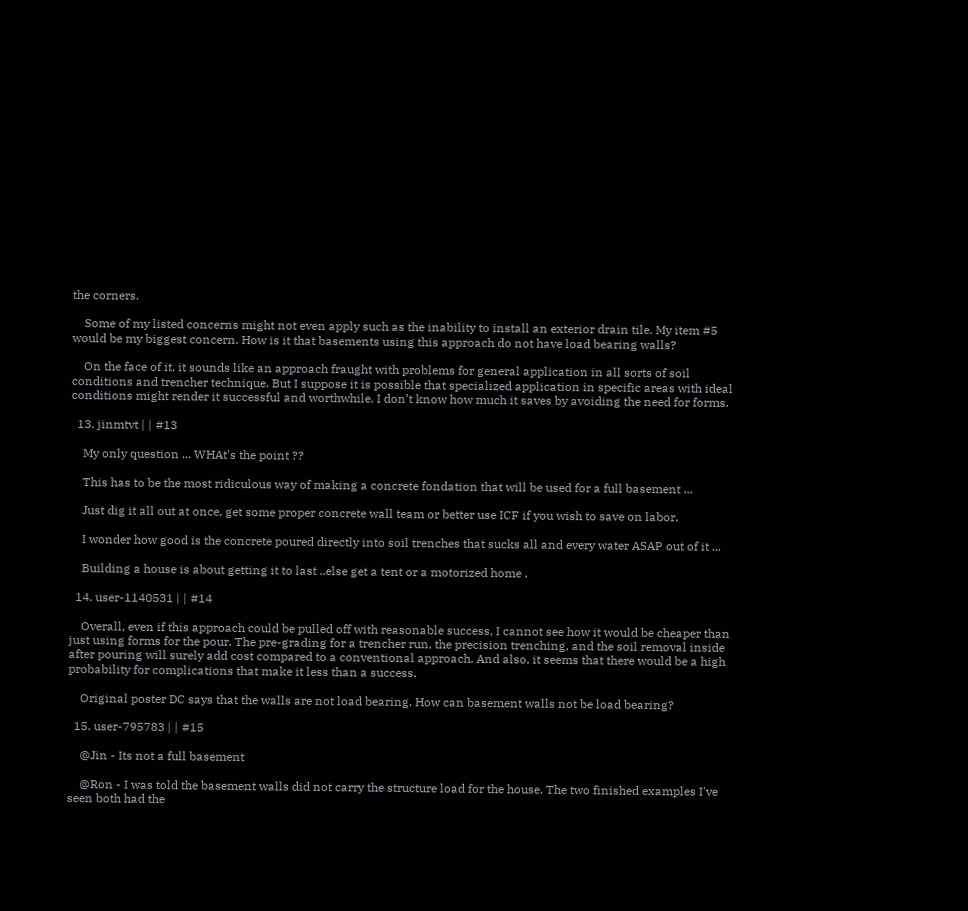the corners.

    Some of my listed concerns might not even apply such as the inability to install an exterior drain tile. My item #5 would be my biggest concern. How is it that basements using this approach do not have load bearing walls?

    On the face of it, it sounds like an approach fraught with problems for general application in all sorts of soil conditions and trencher technique. But I suppose it is possible that specialized application in specific areas with ideal conditions might render it successful and worthwhile. I don’t know how much it saves by avoiding the need for forms.

  13. jinmtvt | | #13

    My only question ... WHAt's the point ??

    This has to be the most ridiculous way of making a concrete fondation that will be used for a full basement ...

    Just dig it all out at once, get some proper concrete wall team or better use ICF if you wish to save on labor.

    I wonder how good is the concrete poured directly into soil trenches that sucks all and every water ASAP out of it ...

    Building a house is about getting it to last ..else get a tent or a motorized home .

  14. user-1140531 | | #14

    Overall, even if this approach could be pulled off with reasonable success, I cannot see how it would be cheaper than just using forms for the pour. The pre-grading for a trencher run, the precision trenching, and the soil removal inside after pouring will surely add cost compared to a conventional approach. And also, it seems that there would be a high probability for complications that make it less than a success.

    Original poster DC says that the walls are not load bearing. How can basement walls not be load bearing?

  15. user-795783 | | #15

    @Jin - Its not a full basement

    @Ron - I was told the basement walls did not carry the structure load for the house. The two finished examples I've seen both had the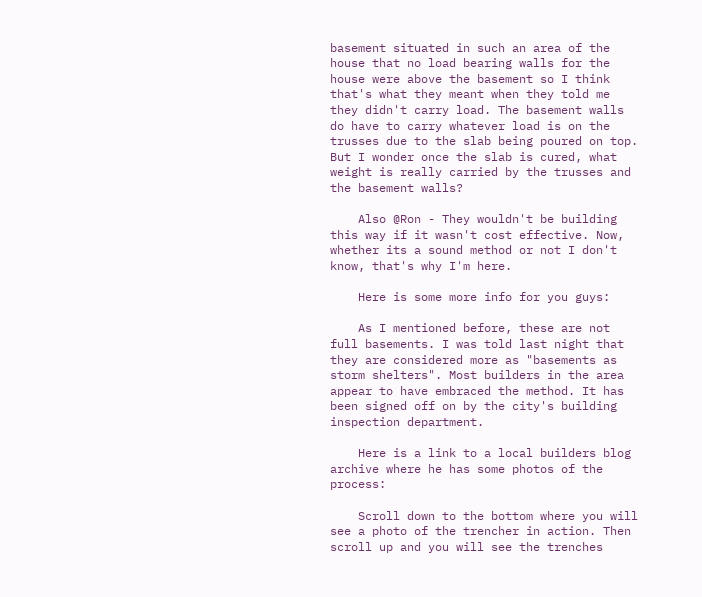basement situated in such an area of the house that no load bearing walls for the house were above the basement so I think that's what they meant when they told me they didn't carry load. The basement walls do have to carry whatever load is on the trusses due to the slab being poured on top. But I wonder once the slab is cured, what weight is really carried by the trusses and the basement walls?

    Also @Ron - They wouldn't be building this way if it wasn't cost effective. Now, whether its a sound method or not I don't know, that's why I'm here.

    Here is some more info for you guys:

    As I mentioned before, these are not full basements. I was told last night that they are considered more as "basements as storm shelters". Most builders in the area appear to have embraced the method. It has been signed off on by the city's building inspection department.

    Here is a link to a local builders blog archive where he has some photos of the process:

    Scroll down to the bottom where you will see a photo of the trencher in action. Then scroll up and you will see the trenches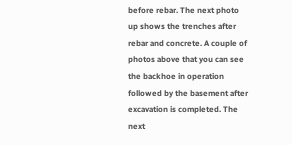before rebar. The next photo up shows the trenches after rebar and concrete. A couple of photos above that you can see the backhoe in operation followed by the basement after excavation is completed. The next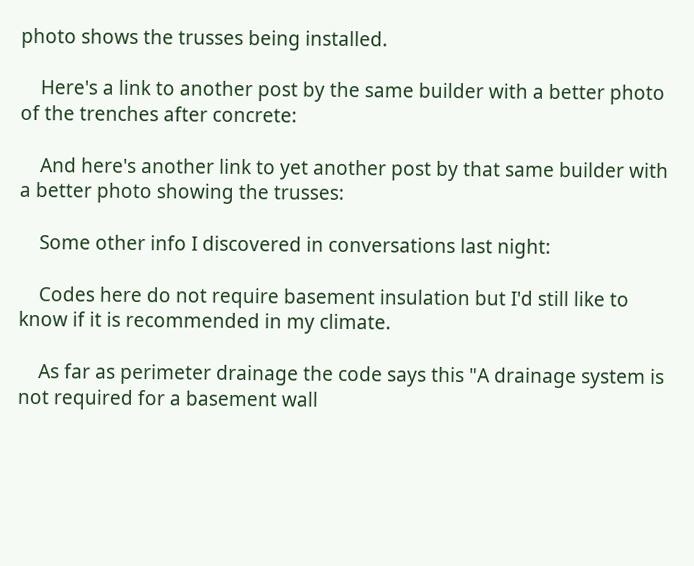photo shows the trusses being installed.

    Here's a link to another post by the same builder with a better photo of the trenches after concrete:

    And here's another link to yet another post by that same builder with a better photo showing the trusses:

    Some other info I discovered in conversations last night:

    Codes here do not require basement insulation but I'd still like to know if it is recommended in my climate.

    As far as perimeter drainage the code says this "A drainage system is not required for a basement wall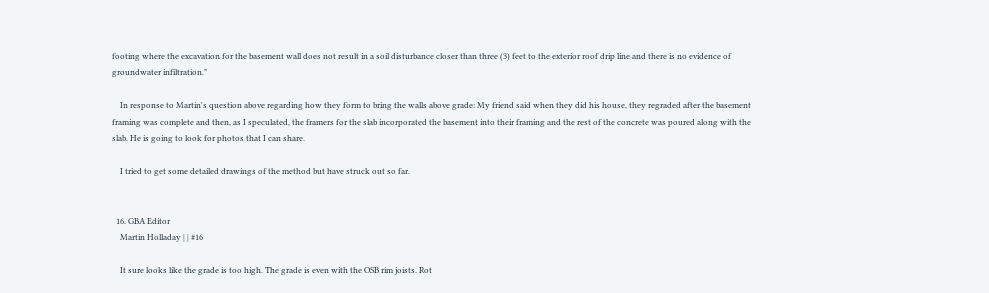footing where the excavation for the basement wall does not result in a soil disturbance closer than three (3) feet to the exterior roof drip line and there is no evidence of groundwater infiltration."

    In response to Martin's question above regarding how they form to bring the walls above grade: My friend said when they did his house, they regraded after the basement framing was complete and then, as I speculated, the framers for the slab incorporated the basement into their framing and the rest of the concrete was poured along with the slab. He is going to look for photos that I can share.

    I tried to get some detailed drawings of the method but have struck out so far.


  16. GBA Editor
    Martin Holladay | | #16

    It sure looks like the grade is too high. The grade is even with the OSB rim joists. Rot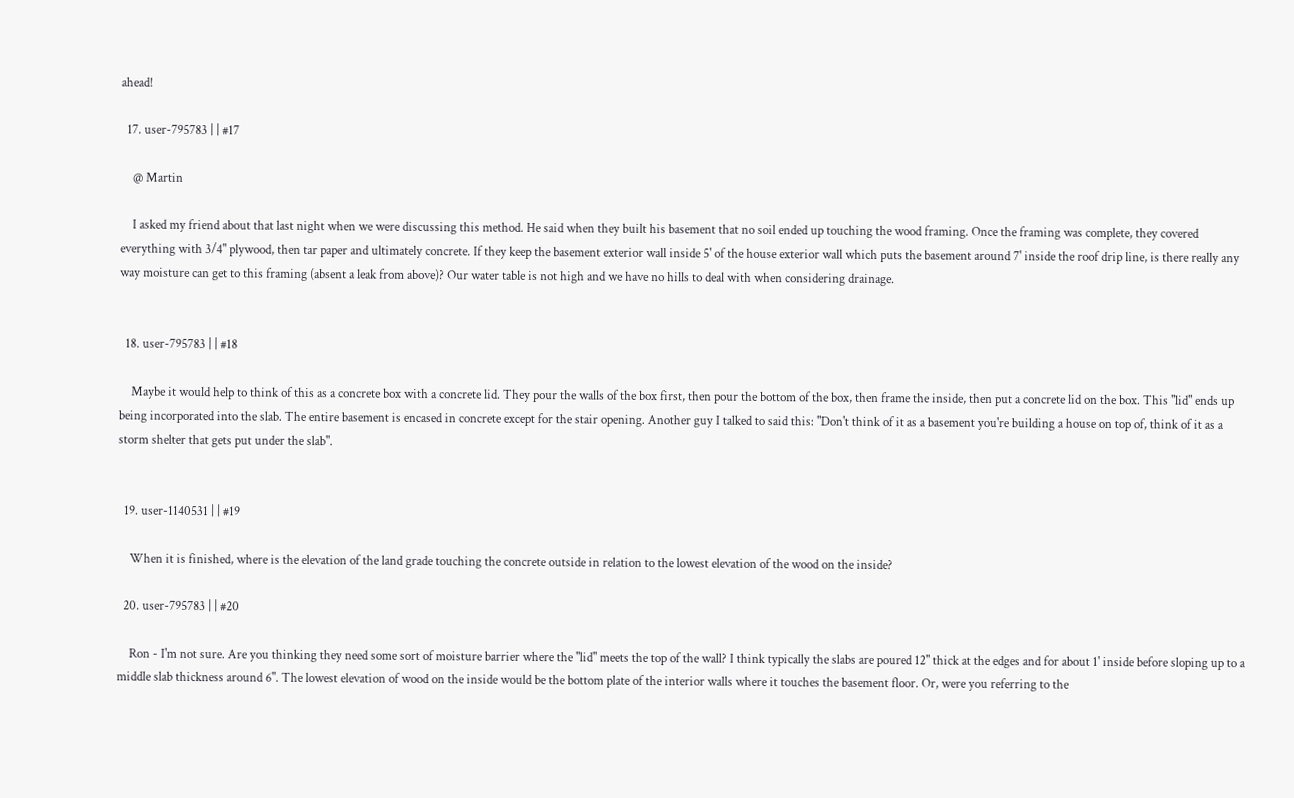ahead!

  17. user-795783 | | #17

    @ Martin

    I asked my friend about that last night when we were discussing this method. He said when they built his basement that no soil ended up touching the wood framing. Once the framing was complete, they covered everything with 3/4" plywood, then tar paper and ultimately concrete. If they keep the basement exterior wall inside 5' of the house exterior wall which puts the basement around 7' inside the roof drip line, is there really any way moisture can get to this framing (absent a leak from above)? Our water table is not high and we have no hills to deal with when considering drainage.


  18. user-795783 | | #18

    Maybe it would help to think of this as a concrete box with a concrete lid. They pour the walls of the box first, then pour the bottom of the box, then frame the inside, then put a concrete lid on the box. This "lid" ends up being incorporated into the slab. The entire basement is encased in concrete except for the stair opening. Another guy I talked to said this: "Don't think of it as a basement you're building a house on top of, think of it as a storm shelter that gets put under the slab".


  19. user-1140531 | | #19

    When it is finished, where is the elevation of the land grade touching the concrete outside in relation to the lowest elevation of the wood on the inside?

  20. user-795783 | | #20

    Ron - I'm not sure. Are you thinking they need some sort of moisture barrier where the "lid" meets the top of the wall? I think typically the slabs are poured 12" thick at the edges and for about 1' inside before sloping up to a middle slab thickness around 6". The lowest elevation of wood on the inside would be the bottom plate of the interior walls where it touches the basement floor. Or, were you referring to the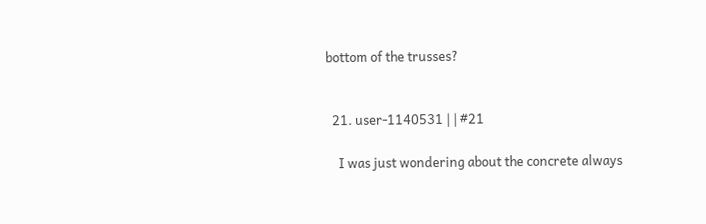bottom of the trusses?


  21. user-1140531 | | #21

    I was just wondering about the concrete always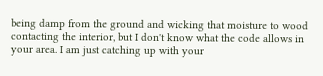being damp from the ground and wicking that moisture to wood contacting the interior, but I don't know what the code allows in your area. I am just catching up with your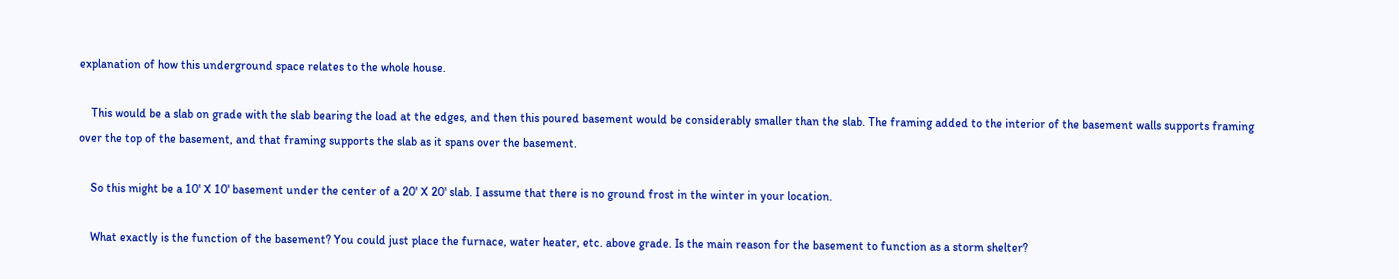explanation of how this underground space relates to the whole house.

    This would be a slab on grade with the slab bearing the load at the edges, and then this poured basement would be considerably smaller than the slab. The framing added to the interior of the basement walls supports framing over the top of the basement, and that framing supports the slab as it spans over the basement.

    So this might be a 10' X 10' basement under the center of a 20' X 20' slab. I assume that there is no ground frost in the winter in your location.

    What exactly is the function of the basement? You could just place the furnace, water heater, etc. above grade. Is the main reason for the basement to function as a storm shelter?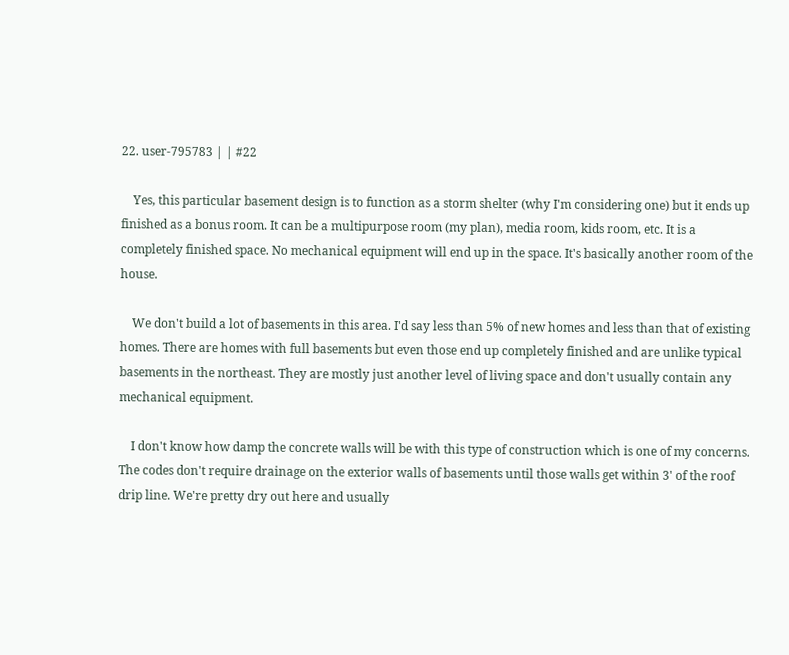22. user-795783 | | #22

    Yes, this particular basement design is to function as a storm shelter (why I'm considering one) but it ends up finished as a bonus room. It can be a multipurpose room (my plan), media room, kids room, etc. It is a completely finished space. No mechanical equipment will end up in the space. It's basically another room of the house.

    We don't build a lot of basements in this area. I'd say less than 5% of new homes and less than that of existing homes. There are homes with full basements but even those end up completely finished and are unlike typical basements in the northeast. They are mostly just another level of living space and don't usually contain any mechanical equipment.

    I don't know how damp the concrete walls will be with this type of construction which is one of my concerns. The codes don't require drainage on the exterior walls of basements until those walls get within 3' of the roof drip line. We're pretty dry out here and usually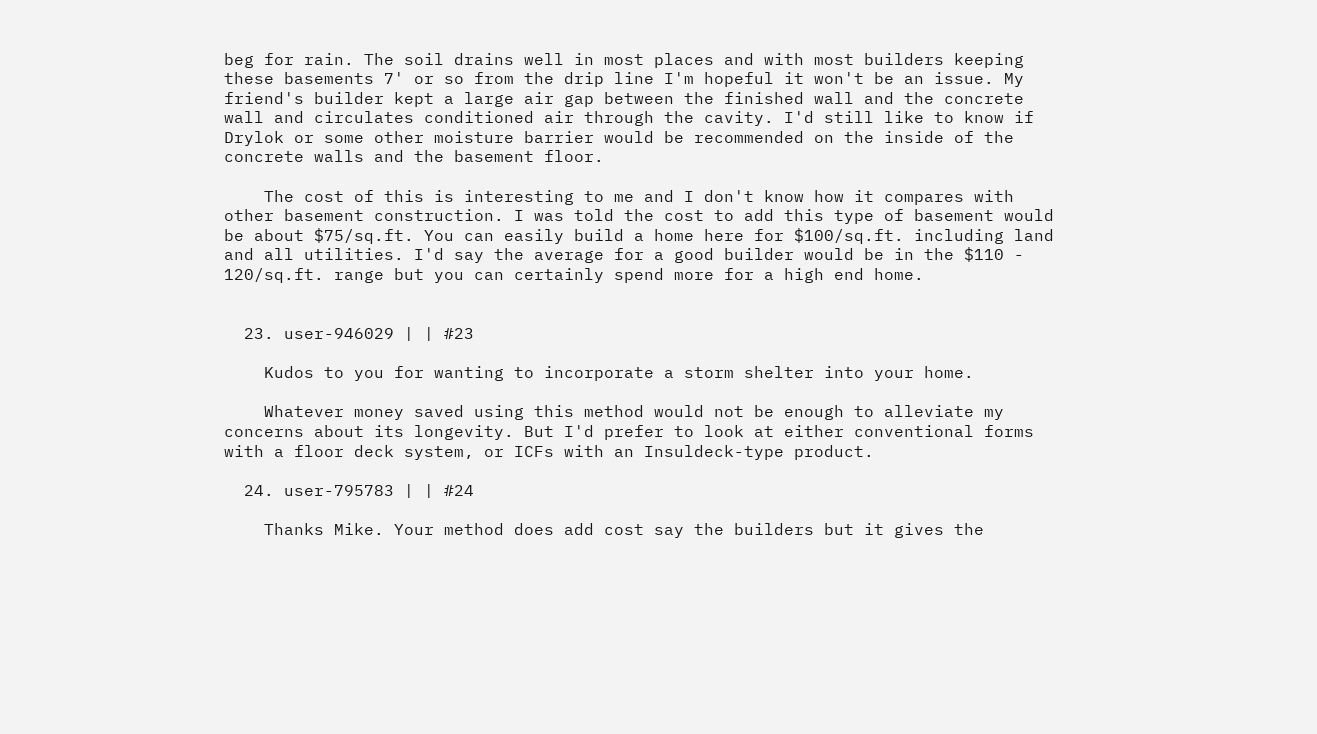beg for rain. The soil drains well in most places and with most builders keeping these basements 7' or so from the drip line I'm hopeful it won't be an issue. My friend's builder kept a large air gap between the finished wall and the concrete wall and circulates conditioned air through the cavity. I'd still like to know if Drylok or some other moisture barrier would be recommended on the inside of the concrete walls and the basement floor.

    The cost of this is interesting to me and I don't know how it compares with other basement construction. I was told the cost to add this type of basement would be about $75/sq.ft. You can easily build a home here for $100/sq.ft. including land and all utilities. I'd say the average for a good builder would be in the $110 - 120/sq.ft. range but you can certainly spend more for a high end home.


  23. user-946029 | | #23

    Kudos to you for wanting to incorporate a storm shelter into your home.

    Whatever money saved using this method would not be enough to alleviate my concerns about its longevity. But I'd prefer to look at either conventional forms with a floor deck system, or ICFs with an Insuldeck-type product.

  24. user-795783 | | #24

    Thanks Mike. Your method does add cost say the builders but it gives the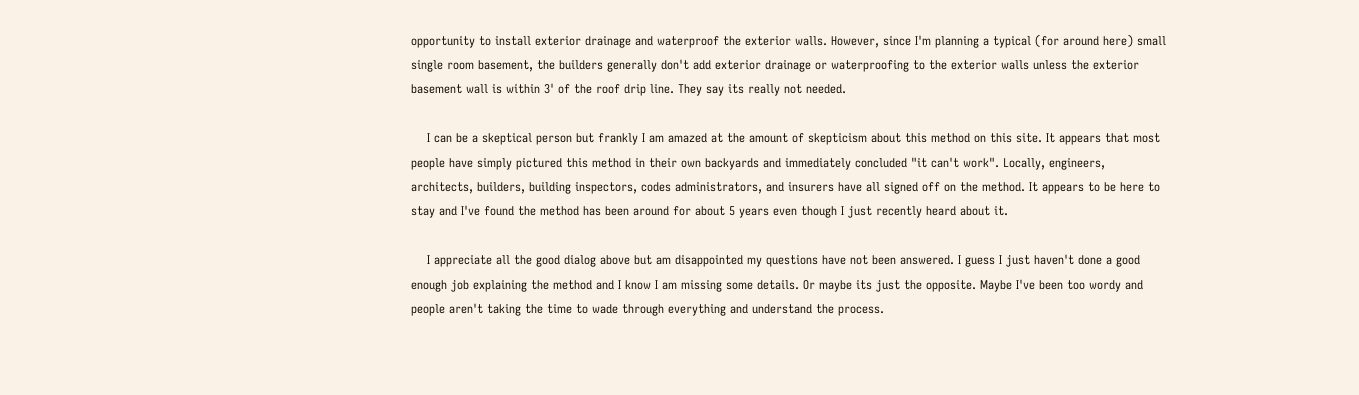opportunity to install exterior drainage and waterproof the exterior walls. However, since I'm planning a typical (for around here) small single room basement, the builders generally don't add exterior drainage or waterproofing to the exterior walls unless the exterior basement wall is within 3' of the roof drip line. They say its really not needed.

    I can be a skeptical person but frankly I am amazed at the amount of skepticism about this method on this site. It appears that most people have simply pictured this method in their own backyards and immediately concluded "it can't work". Locally, engineers, architects, builders, building inspectors, codes administrators, and insurers have all signed off on the method. It appears to be here to stay and I've found the method has been around for about 5 years even though I just recently heard about it.

    I appreciate all the good dialog above but am disappointed my questions have not been answered. I guess I just haven't done a good enough job explaining the method and I know I am missing some details. Or maybe its just the opposite. Maybe I've been too wordy and people aren't taking the time to wade through everything and understand the process.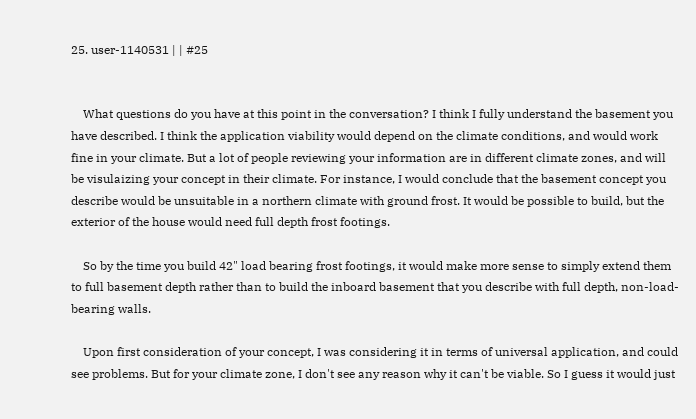25. user-1140531 | | #25


    What questions do you have at this point in the conversation? I think I fully understand the basement you have described. I think the application viability would depend on the climate conditions, and would work fine in your climate. But a lot of people reviewing your information are in different climate zones, and will be visulaizing your concept in their climate. For instance, I would conclude that the basement concept you describe would be unsuitable in a northern climate with ground frost. It would be possible to build, but the exterior of the house would need full depth frost footings.

    So by the time you build 42" load bearing frost footings, it would make more sense to simply extend them to full basement depth rather than to build the inboard basement that you describe with full depth, non-load-bearing walls.

    Upon first consideration of your concept, I was considering it in terms of universal application, and could see problems. But for your climate zone, I don't see any reason why it can't be viable. So I guess it would just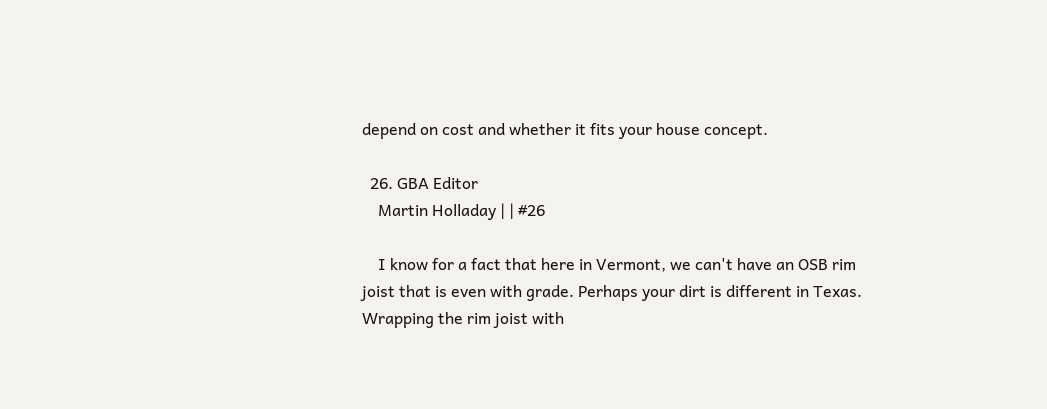depend on cost and whether it fits your house concept.

  26. GBA Editor
    Martin Holladay | | #26

    I know for a fact that here in Vermont, we can't have an OSB rim joist that is even with grade. Perhaps your dirt is different in Texas. Wrapping the rim joist with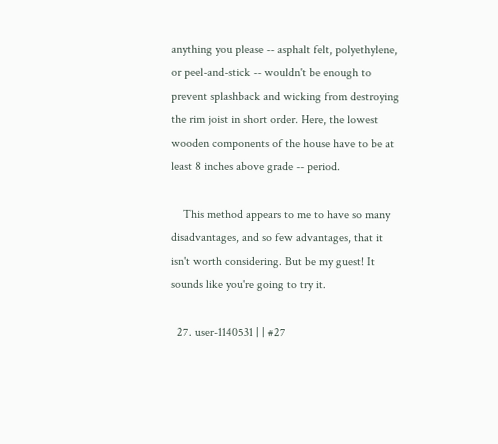anything you please -- asphalt felt, polyethylene, or peel-and-stick -- wouldn't be enough to prevent splashback and wicking from destroying the rim joist in short order. Here, the lowest wooden components of the house have to be at least 8 inches above grade -- period.

    This method appears to me to have so many disadvantages, and so few advantages, that it isn't worth considering. But be my guest! It sounds like you're going to try it.

  27. user-1140531 | | #27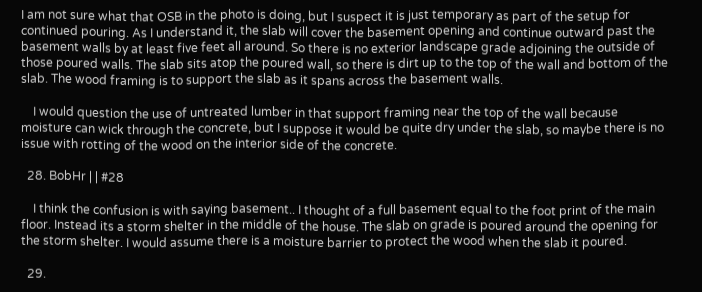I am not sure what that OSB in the photo is doing, but I suspect it is just temporary as part of the setup for continued pouring. As I understand it, the slab will cover the basement opening and continue outward past the basement walls by at least five feet all around. So there is no exterior landscape grade adjoining the outside of those poured walls. The slab sits atop the poured wall, so there is dirt up to the top of the wall and bottom of the slab. The wood framing is to support the slab as it spans across the basement walls.

    I would question the use of untreated lumber in that support framing near the top of the wall because moisture can wick through the concrete, but I suppose it would be quite dry under the slab, so maybe there is no issue with rotting of the wood on the interior side of the concrete.

  28. BobHr | | #28

    I think the confusion is with saying basement.. I thought of a full basement equal to the foot print of the main floor. Instead its a storm shelter in the middle of the house. The slab on grade is poured around the opening for the storm shelter. I would assume there is a moisture barrier to protect the wood when the slab it poured.

  29.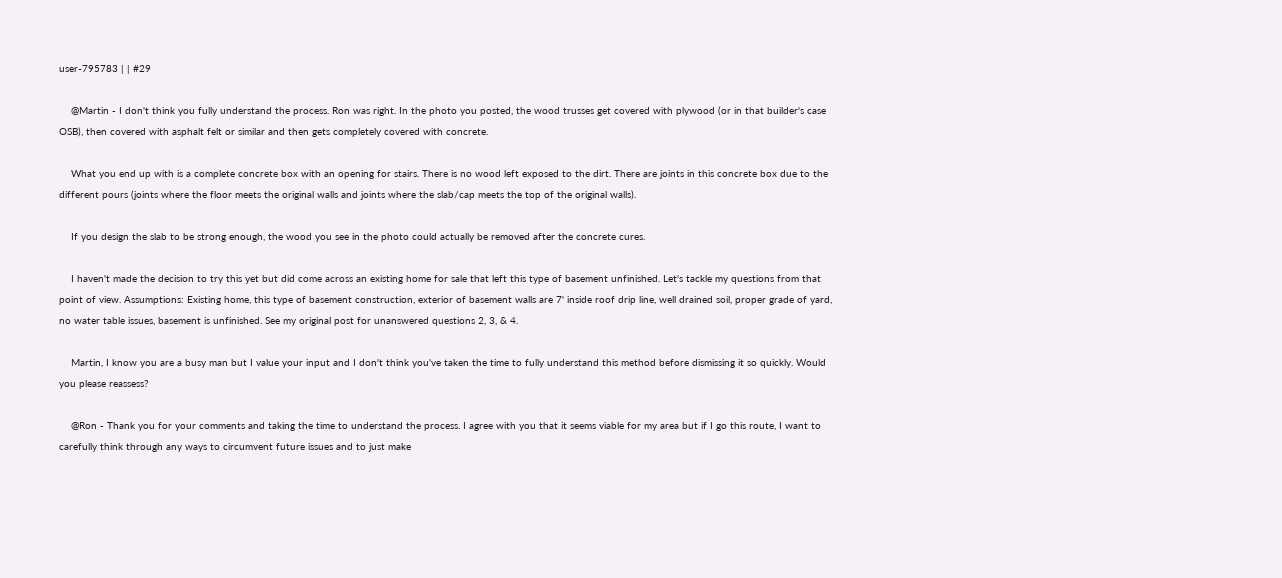user-795783 | | #29

    @Martin - I don't think you fully understand the process. Ron was right. In the photo you posted, the wood trusses get covered with plywood (or in that builder's case OSB), then covered with asphalt felt or similar and then gets completely covered with concrete.

    What you end up with is a complete concrete box with an opening for stairs. There is no wood left exposed to the dirt. There are joints in this concrete box due to the different pours (joints where the floor meets the original walls and joints where the slab/cap meets the top of the original walls).

    If you design the slab to be strong enough, the wood you see in the photo could actually be removed after the concrete cures.

    I haven't made the decision to try this yet but did come across an existing home for sale that left this type of basement unfinished. Let's tackle my questions from that point of view. Assumptions: Existing home, this type of basement construction, exterior of basement walls are 7' inside roof drip line, well drained soil, proper grade of yard, no water table issues, basement is unfinished. See my original post for unanswered questions 2, 3, & 4.

    Martin, I know you are a busy man but I value your input and I don't think you've taken the time to fully understand this method before dismissing it so quickly. Would you please reassess?

    @Ron - Thank you for your comments and taking the time to understand the process. I agree with you that it seems viable for my area but if I go this route, I want to carefully think through any ways to circumvent future issues and to just make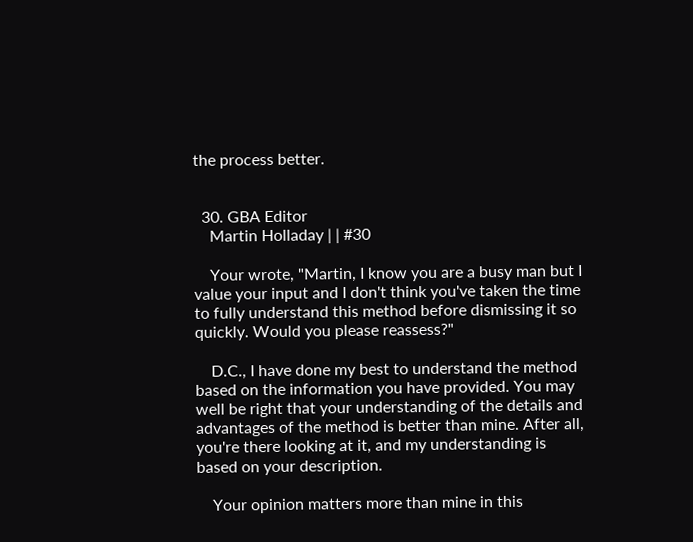the process better.


  30. GBA Editor
    Martin Holladay | | #30

    Your wrote, "Martin, I know you are a busy man but I value your input and I don't think you've taken the time to fully understand this method before dismissing it so quickly. Would you please reassess?"

    D.C., I have done my best to understand the method based on the information you have provided. You may well be right that your understanding of the details and advantages of the method is better than mine. After all, you're there looking at it, and my understanding is based on your description.

    Your opinion matters more than mine in this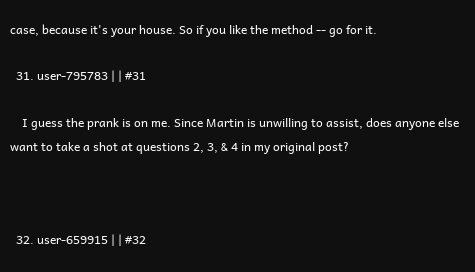case, because it's your house. So if you like the method -- go for it.

  31. user-795783 | | #31

    I guess the prank is on me. Since Martin is unwilling to assist, does anyone else want to take a shot at questions 2, 3, & 4 in my original post?



  32. user-659915 | | #32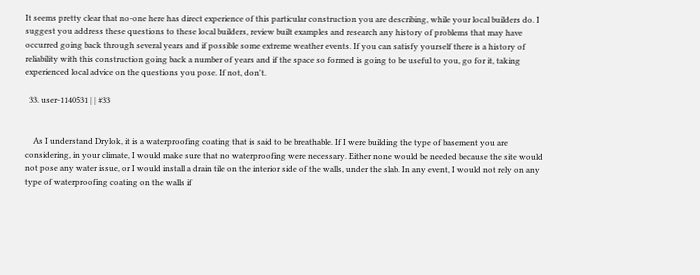It seems pretty clear that no-one here has direct experience of this particular construction you are describing, while your local builders do. I suggest you address these questions to these local builders, review built examples and research any history of problems that may have occurred going back through several years and if possible some extreme weather events. If you can satisfy yourself there is a history of reliability with this construction going back a number of years and if the space so formed is going to be useful to you, go for it, taking experienced local advice on the questions you pose. If not, don't.

  33. user-1140531 | | #33


    As I understand Drylok, it is a waterproofing coating that is said to be breathable. If I were building the type of basement you are considering, in your climate, I would make sure that no waterproofing were necessary. Either none would be needed because the site would not pose any water issue, or I would install a drain tile on the interior side of the walls, under the slab. In any event, I would not rely on any type of waterproofing coating on the walls if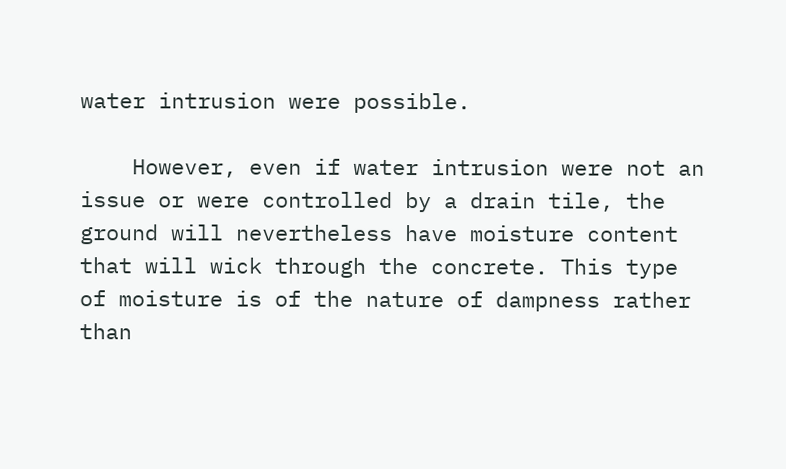water intrusion were possible.

    However, even if water intrusion were not an issue or were controlled by a drain tile, the ground will nevertheless have moisture content that will wick through the concrete. This type of moisture is of the nature of dampness rather than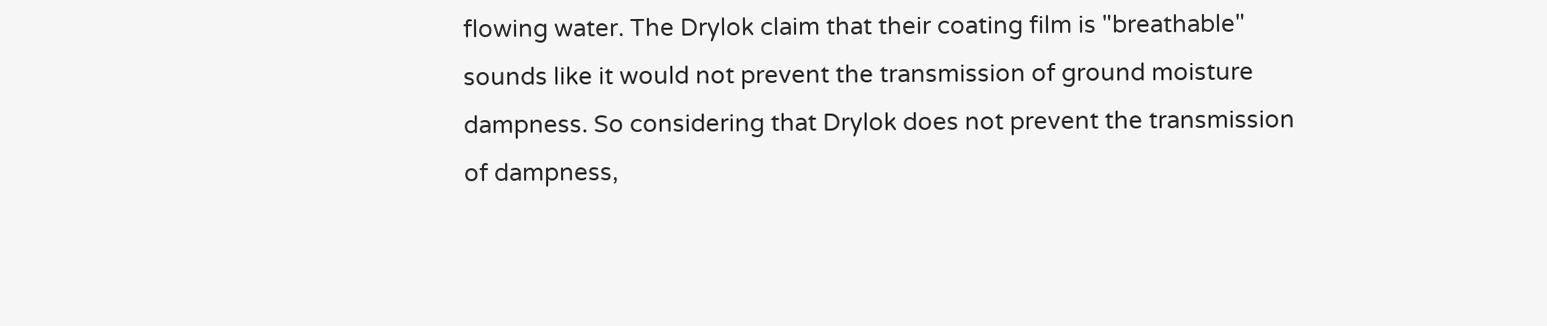flowing water. The Drylok claim that their coating film is "breathable" sounds like it would not prevent the transmission of ground moisture dampness. So considering that Drylok does not prevent the transmission of dampness,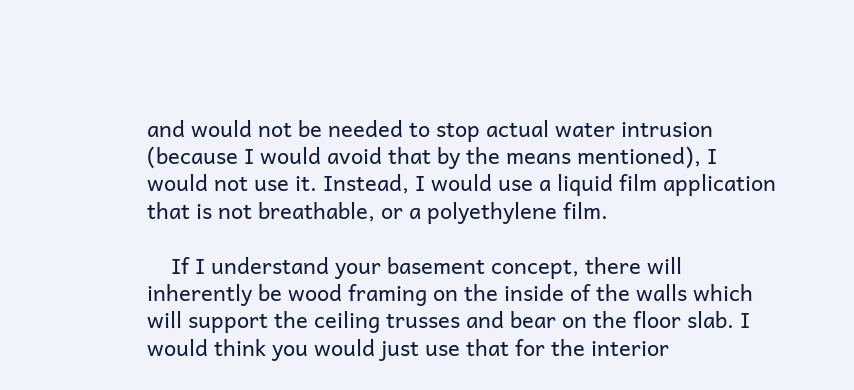and would not be needed to stop actual water intrusion (because I would avoid that by the means mentioned), I would not use it. Instead, I would use a liquid film application that is not breathable, or a polyethylene film.

    If I understand your basement concept, there will inherently be wood framing on the inside of the walls which will support the ceiling trusses and bear on the floor slab. I would think you would just use that for the interior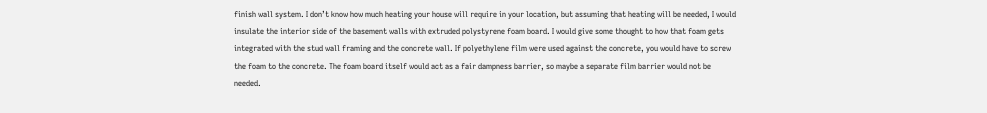finish wall system. I don’t know how much heating your house will require in your location, but assuming that heating will be needed, I would insulate the interior side of the basement walls with extruded polystyrene foam board. I would give some thought to how that foam gets integrated with the stud wall framing and the concrete wall. If polyethylene film were used against the concrete, you would have to screw the foam to the concrete. The foam board itself would act as a fair dampness barrier, so maybe a separate film barrier would not be needed.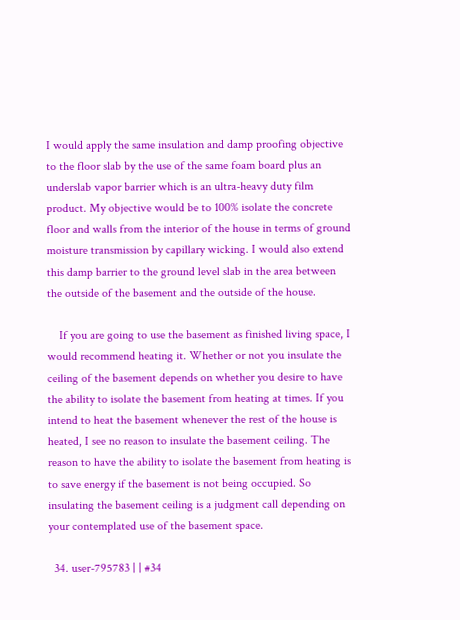I would apply the same insulation and damp proofing objective to the floor slab by the use of the same foam board plus an underslab vapor barrier which is an ultra-heavy duty film product. My objective would be to 100% isolate the concrete floor and walls from the interior of the house in terms of ground moisture transmission by capillary wicking. I would also extend this damp barrier to the ground level slab in the area between the outside of the basement and the outside of the house.

    If you are going to use the basement as finished living space, I would recommend heating it. Whether or not you insulate the ceiling of the basement depends on whether you desire to have the ability to isolate the basement from heating at times. If you intend to heat the basement whenever the rest of the house is heated, I see no reason to insulate the basement ceiling. The reason to have the ability to isolate the basement from heating is to save energy if the basement is not being occupied. So insulating the basement ceiling is a judgment call depending on your contemplated use of the basement space.

  34. user-795783 | | #34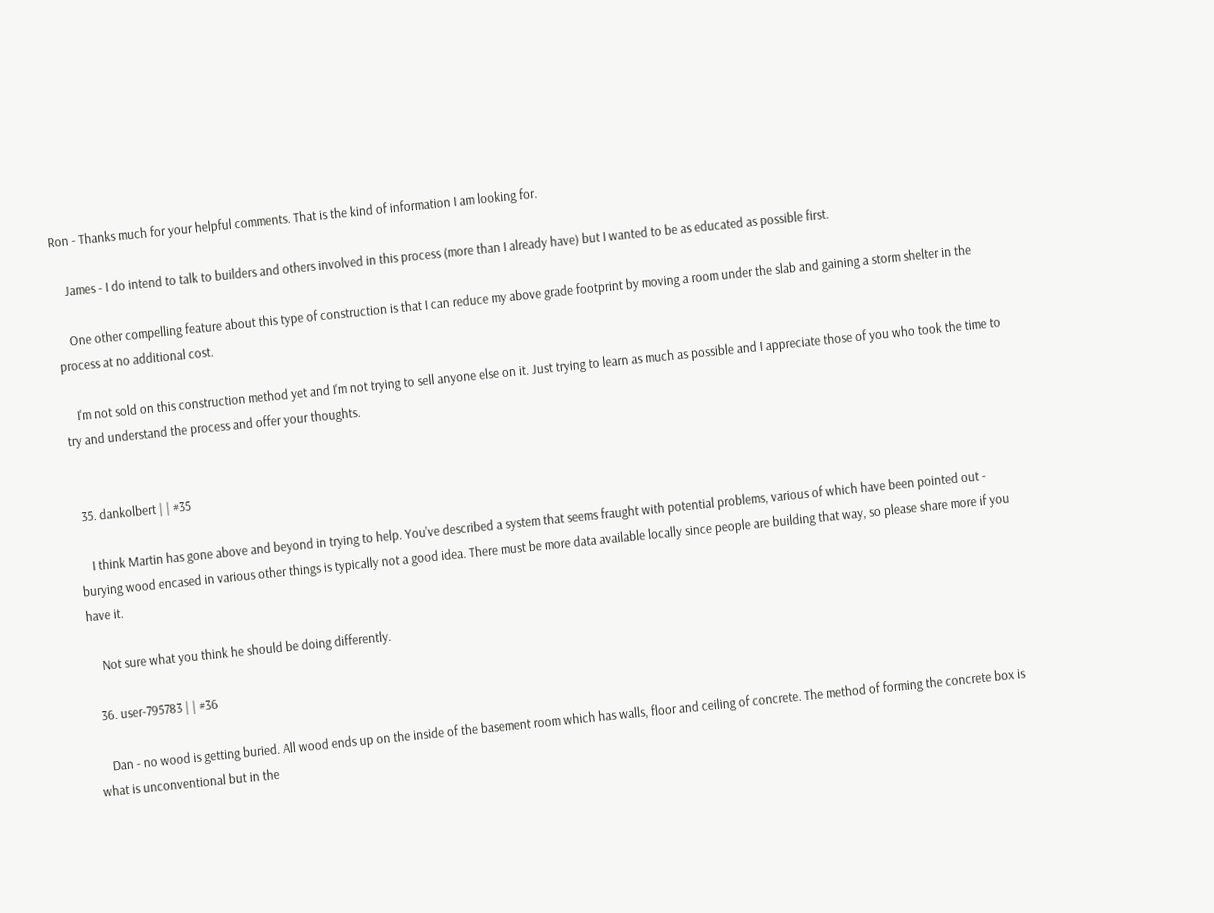Ron - Thanks much for your helpful comments. That is the kind of information I am looking for.

    James - I do intend to talk to builders and others involved in this process (more than I already have) but I wanted to be as educated as possible first.

    One other compelling feature about this type of construction is that I can reduce my above grade footprint by moving a room under the slab and gaining a storm shelter in the process at no additional cost.

    I'm not sold on this construction method yet and I'm not trying to sell anyone else on it. Just trying to learn as much as possible and I appreciate those of you who took the time to try and understand the process and offer your thoughts.


  35. dankolbert | | #35

    I think Martin has gone above and beyond in trying to help. You've described a system that seems fraught with potential problems, various of which have been pointed out - burying wood encased in various other things is typically not a good idea. There must be more data available locally since people are building that way, so please share more if you have it.

    Not sure what you think he should be doing differently.

  36. user-795783 | | #36

    Dan - no wood is getting buried. All wood ends up on the inside of the basement room which has walls, floor and ceiling of concrete. The method of forming the concrete box is what is unconventional but in the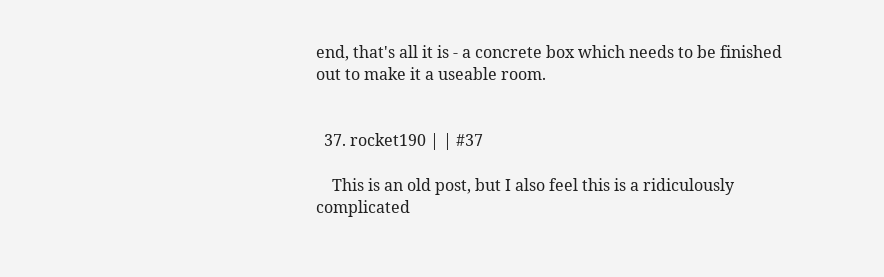end, that's all it is - a concrete box which needs to be finished out to make it a useable room.


  37. rocket190 | | #37

    This is an old post, but I also feel this is a ridiculously complicated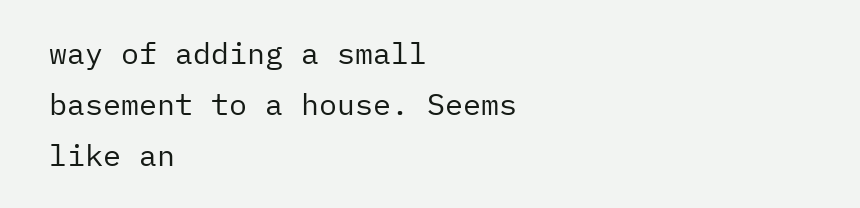way of adding a small basement to a house. Seems like an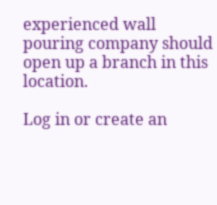experienced wall pouring company should open up a branch in this location.

Log in or create an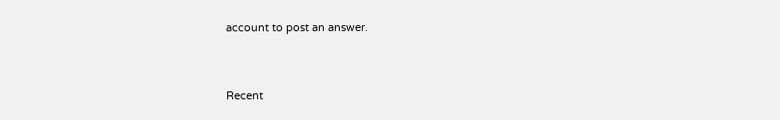account to post an answer.


Recent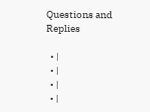Questions and Replies

  • |
  • |
  • |
  • |